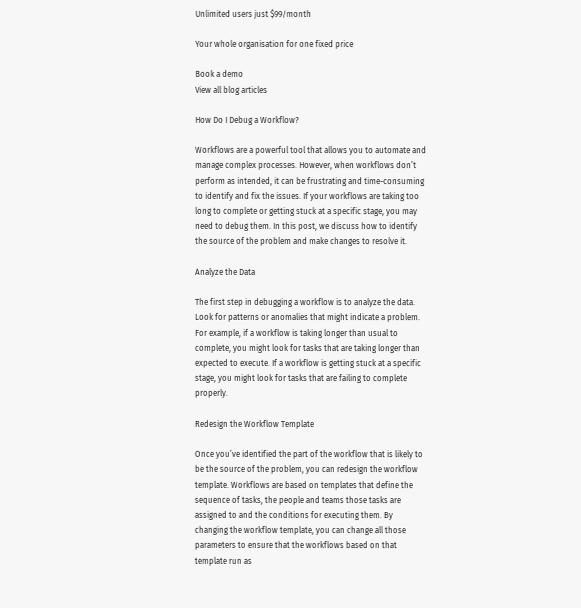Unlimited users just $99/month

Your whole organisation for one fixed price

Book a demo
View all blog articles

How Do I Debug a Workflow?

Workflows are a powerful tool that allows you to automate and manage complex processes. However, when workflows don’t perform as intended, it can be frustrating and time-consuming to identify and fix the issues. If your workflows are taking too long to complete or getting stuck at a specific stage, you may need to debug them. In this post, we discuss how to identify the source of the problem and make changes to resolve it.

Analyze the Data

The first step in debugging a workflow is to analyze the data. Look for patterns or anomalies that might indicate a problem. For example, if a workflow is taking longer than usual to complete, you might look for tasks that are taking longer than expected to execute. If a workflow is getting stuck at a specific stage, you might look for tasks that are failing to complete properly.

Redesign the Workflow Template

Once you’ve identified the part of the workflow that is likely to be the source of the problem, you can redesign the workflow template. Workflows are based on templates that define the sequence of tasks, the people and teams those tasks are assigned to and the conditions for executing them. By changing the workflow template, you can change all those parameters to ensure that the workflows based on that template run as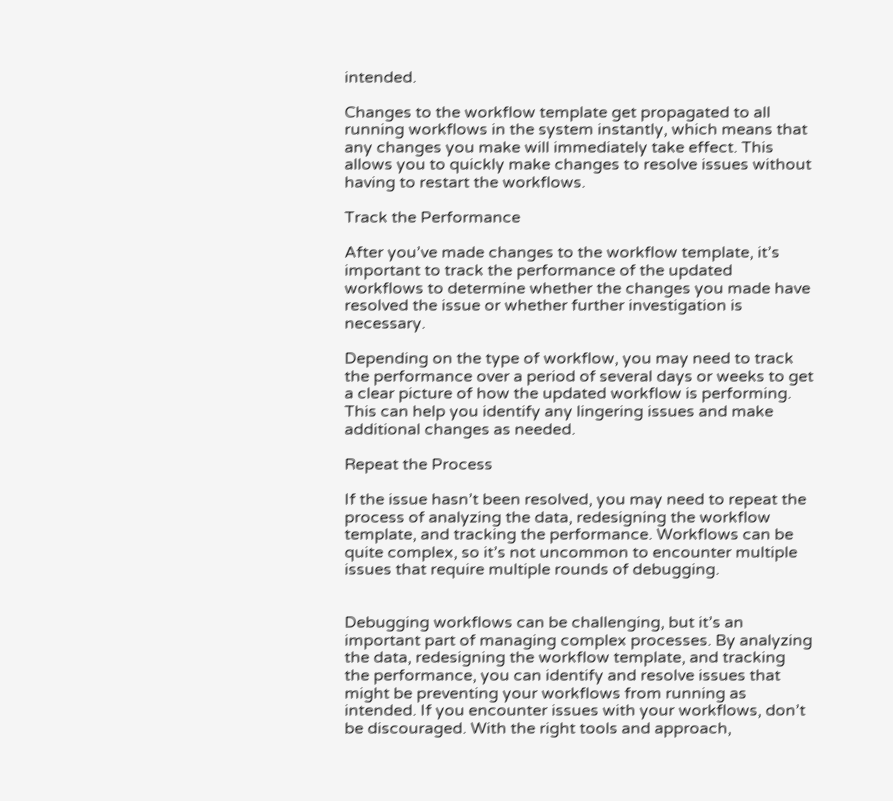intended.

Changes to the workflow template get propagated to all running workflows in the system instantly, which means that any changes you make will immediately take effect. This allows you to quickly make changes to resolve issues without having to restart the workflows.

Track the Performance

After you’ve made changes to the workflow template, it’s important to track the performance of the updated workflows to determine whether the changes you made have resolved the issue or whether further investigation is necessary.

Depending on the type of workflow, you may need to track the performance over a period of several days or weeks to get a clear picture of how the updated workflow is performing. This can help you identify any lingering issues and make additional changes as needed.

Repeat the Process

If the issue hasn’t been resolved, you may need to repeat the process of analyzing the data, redesigning the workflow template, and tracking the performance. Workflows can be quite complex, so it’s not uncommon to encounter multiple issues that require multiple rounds of debugging.


Debugging workflows can be challenging, but it’s an important part of managing complex processes. By analyzing the data, redesigning the workflow template, and tracking the performance, you can identify and resolve issues that might be preventing your workflows from running as intended. If you encounter issues with your workflows, don’t be discouraged. With the right tools and approach,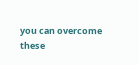you can overcome these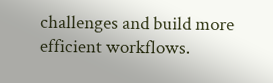challenges and build more efficient workflows.